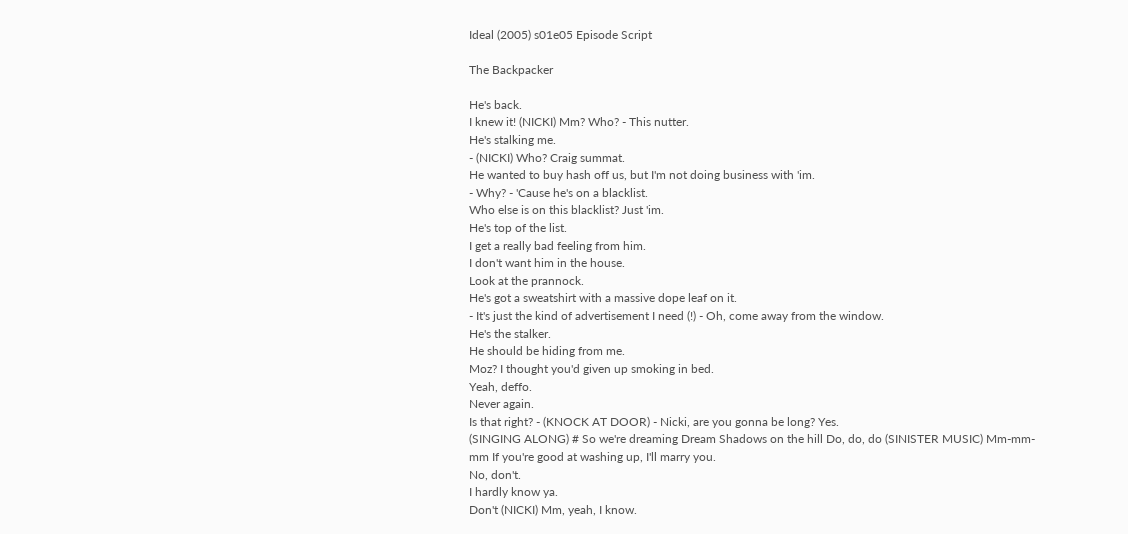Ideal (2005) s01e05 Episode Script

The Backpacker

He's back.
I knew it! (NICKI) Mm? Who? - This nutter.
He's stalking me.
- (NICKI) Who? Craig summat.
He wanted to buy hash off us, but I'm not doing business with 'im.
- Why? - 'Cause he's on a blacklist.
Who else is on this blacklist? Just 'im.
He's top of the list.
I get a really bad feeling from him.
I don't want him in the house.
Look at the prannock.
He's got a sweatshirt with a massive dope leaf on it.
- It's just the kind of advertisement I need (!) - Oh, come away from the window.
He's the stalker.
He should be hiding from me.
Moz? I thought you'd given up smoking in bed.
Yeah, deffo.
Never again.
Is that right? - (KNOCK AT DOOR) - Nicki, are you gonna be long? Yes.
(SINGING ALONG) # So we're dreaming Dream Shadows on the hill Do, do, do (SINISTER MUSIC) Mm-mm-mm If you're good at washing up, I'll marry you.
No, don't.
I hardly know ya.
Don't (NICKI) Mm, yeah, I know.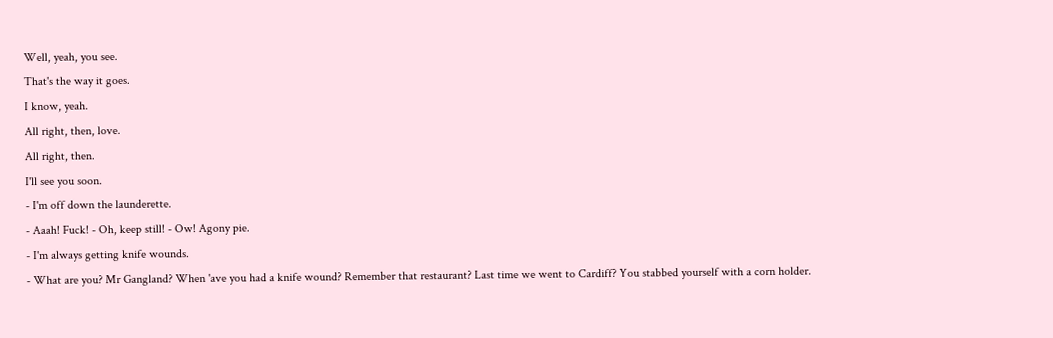Well, yeah, you see.
That's the way it goes.
I know, yeah.
All right, then, love.
All right, then.
I'll see you soon.
- I'm off down the launderette.
- Aaah! Fuck! - Oh, keep still! - Ow! Agony pie.
- I'm always getting knife wounds.
- What are you? Mr Gangland? When 'ave you had a knife wound? Remember that restaurant? Last time we went to Cardiff? You stabbed yourself with a corn holder.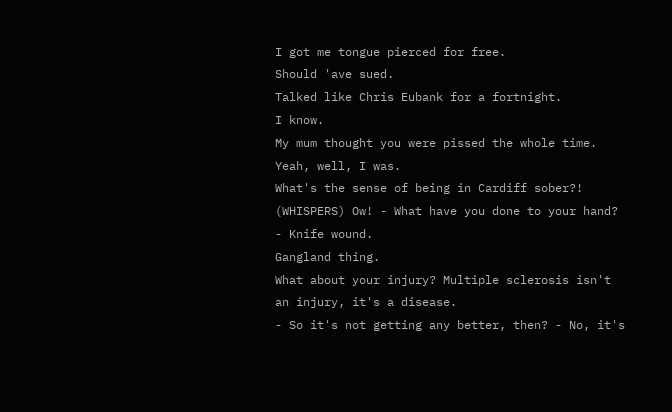I got me tongue pierced for free.
Should 'ave sued.
Talked like Chris Eubank for a fortnight.
I know.
My mum thought you were pissed the whole time.
Yeah, well, I was.
What's the sense of being in Cardiff sober?! (WHISPERS) Ow! - What have you done to your hand? - Knife wound.
Gangland thing.
What about your injury? Multiple sclerosis isn't an injury, it's a disease.
- So it's not getting any better, then? - No, it's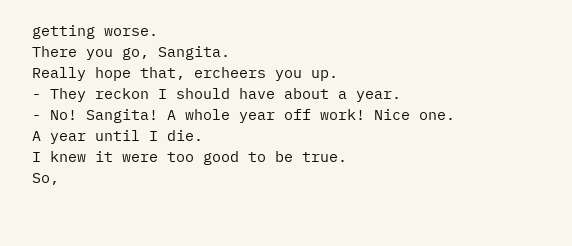getting worse.
There you go, Sangita.
Really hope that, ercheers you up.
- They reckon I should have about a year.
- No! Sangita! A whole year off work! Nice one.
A year until I die.
I knew it were too good to be true.
So,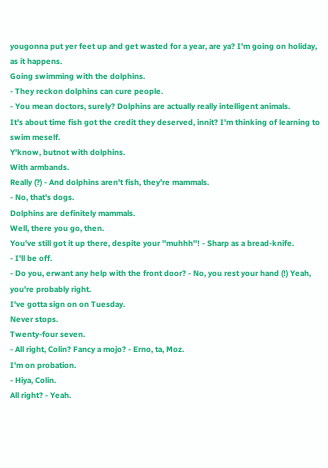yougonna put yer feet up and get wasted for a year, are ya? I'm going on holiday, as it happens.
Going swimming with the dolphins.
- They reckon dolphins can cure people.
- You mean doctors, surely? Dolphins are actually really intelligent animals.
It's about time fish got the credit they deserved, innit? I'm thinking of learning to swim meself.
Y'know, butnot with dolphins.
With armbands.
Really (?) - And dolphins aren't fish, they're mammals.
- No, that's dogs.
Dolphins are definitely mammals.
Well, there you go, then.
You've still got it up there, despite your ''muhhh''! - Sharp as a bread-knife.
- I'll be off.
- Do you, erwant any help with the front door? - No, you rest your hand (!) Yeah, you're probably right.
I've gotta sign on on Tuesday.
Never stops.
Twenty-four seven.
- All right, Colin? Fancy a mojo? - Erno, ta, Moz.
I'm on probation.
- Hiya, Colin.
All right? - Yeah.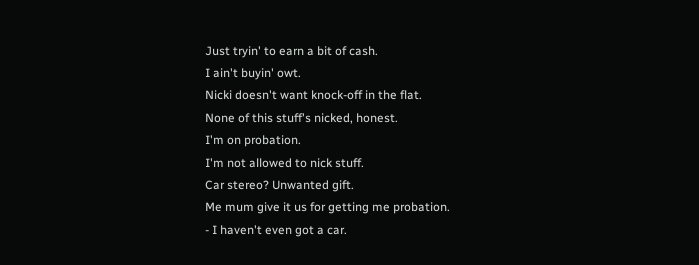Just tryin' to earn a bit of cash.
I ain't buyin' owt.
Nicki doesn't want knock-off in the flat.
None of this stuff's nicked, honest.
I'm on probation.
I'm not allowed to nick stuff.
Car stereo? Unwanted gift.
Me mum give it us for getting me probation.
- I haven't even got a car.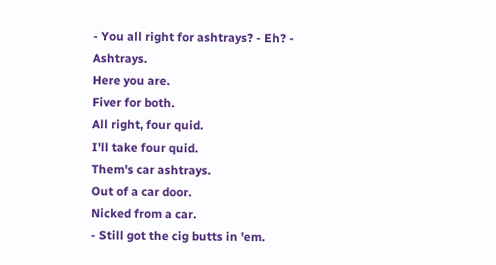- You all right for ashtrays? - Eh? - Ashtrays.
Here you are.
Fiver for both.
All right, four quid.
I'll take four quid.
Them's car ashtrays.
Out of a car door.
Nicked from a car.
- Still got the cig butts in 'em.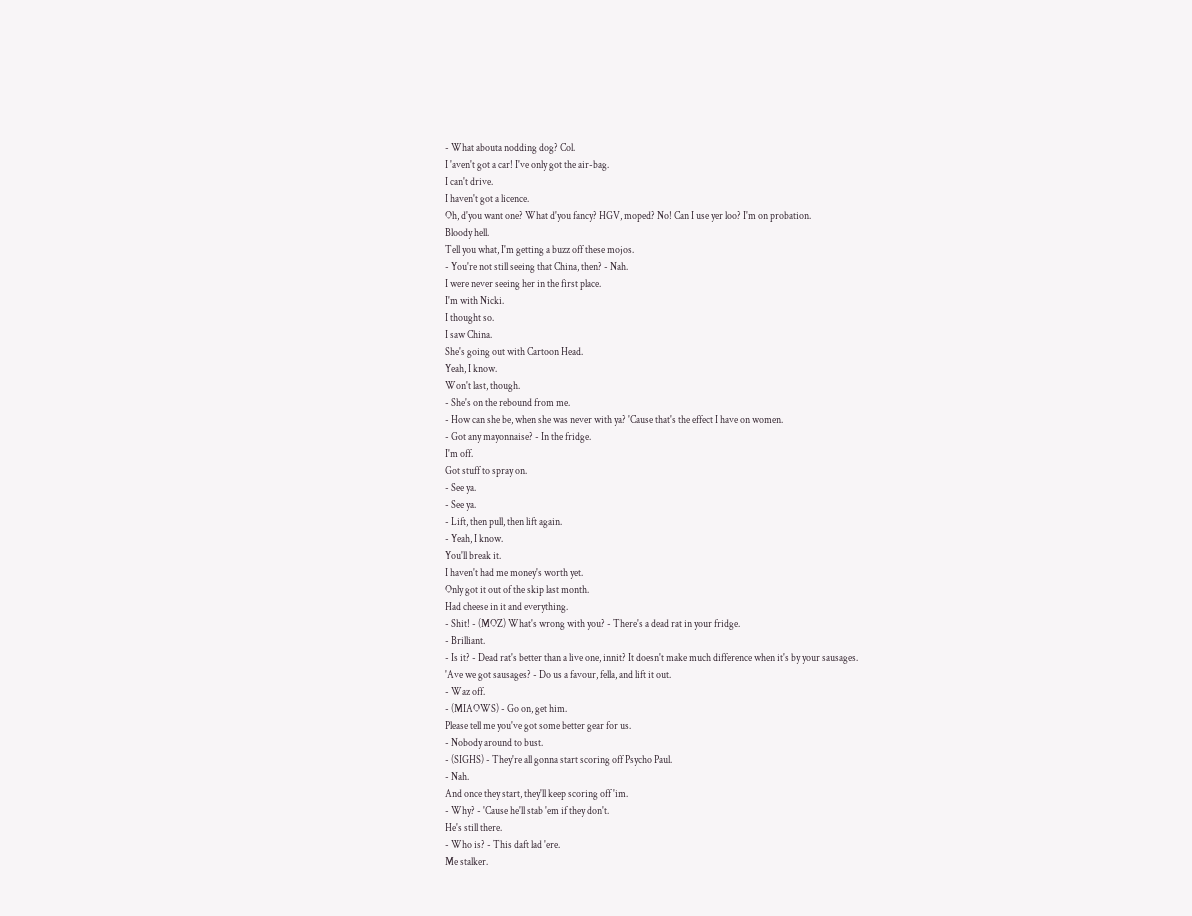- What abouta nodding dog? Col.
I 'aven't got a car! I've only got the air-bag.
I can't drive.
I haven't got a licence.
Oh, d'you want one? What d'you fancy? HGV, moped? No! Can I use yer loo? I'm on probation.
Bloody hell.
Tell you what, I'm getting a buzz off these mojos.
- You're not still seeing that China, then? - Nah.
I were never seeing her in the first place.
I'm with Nicki.
I thought so.
I saw China.
She's going out with Cartoon Head.
Yeah, I know.
Won't last, though.
- She's on the rebound from me.
- How can she be, when she was never with ya? 'Cause that's the effect I have on women.
- Got any mayonnaise? - In the fridge.
I'm off.
Got stuff to spray on.
- See ya.
- See ya.
- Lift, then pull, then lift again.
- Yeah, I know.
You'll break it.
I haven't had me money's worth yet.
Only got it out of the skip last month.
Had cheese in it and everything.
- Shit! - (MOZ) What's wrong with you? - There's a dead rat in your fridge.
- Brilliant.
- Is it? - Dead rat's better than a live one, innit? It doesn't make much difference when it's by your sausages.
'Ave we got sausages? - Do us a favour, fella, and lift it out.
- Waz off.
- (MIAOWS) - Go on, get him.
Please tell me you've got some better gear for us.
- Nobody around to bust.
- (SIGHS) - They're all gonna start scoring off Psycho Paul.
- Nah.
And once they start, they'll keep scoring off 'im.
- Why? - 'Cause he'll stab 'em if they don't.
He's still there.
- Who is? - This daft lad 'ere.
Me stalker.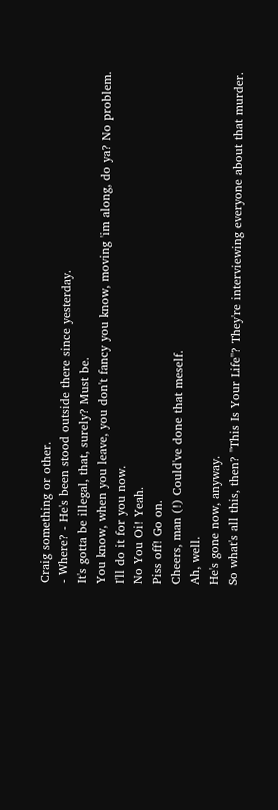Craig something or other.
- Where? - He's been stood outside there since yesterday.
It's gotta be illegal, that, surely? Must be.
You know, when you leave, you don't fancy you know, moving 'im along, do ya? No problem.
I'll do it for you now.
No You Oi! Yeah.
Piss off! Go on.
Cheers, man (!) Could've done that meself.
Ah, well.
He's gone now, anyway.
So what's all this, then? ''This Is Your Life''? They're interviewing everyone about that murder.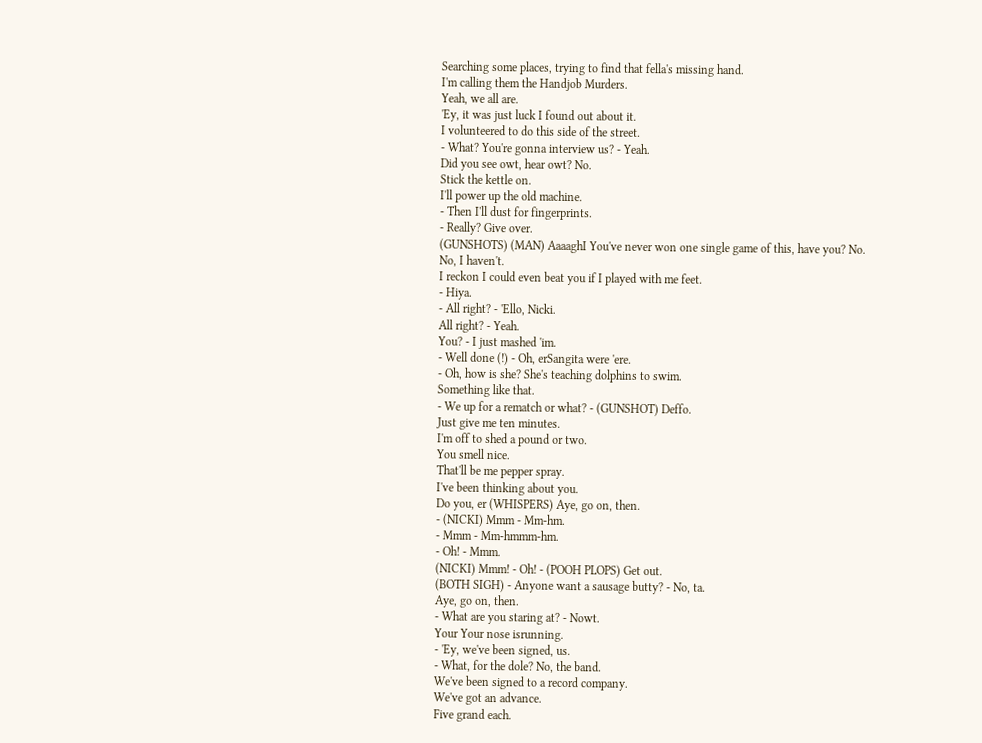Searching some places, trying to find that fella's missing hand.
I'm calling them the Handjob Murders.
Yeah, we all are.
'Ey, it was just luck I found out about it.
I volunteered to do this side of the street.
- What? You're gonna interview us? - Yeah.
Did you see owt, hear owt? No.
Stick the kettle on.
I'll power up the old machine.
- Then I'll dust for fingerprints.
- Really? Give over.
(GUNSHOTS) (MAN) AaaaghI You've never won one single game of this, have you? No.
No, I haven't.
I reckon I could even beat you if I played with me feet.
- Hiya.
- All right? - 'Ello, Nicki.
All right? - Yeah.
You? - I just mashed 'im.
- Well done (!) - Oh, erSangita were 'ere.
- Oh, how is she? She's teaching dolphins to swim.
Something like that.
- We up for a rematch or what? - (GUNSHOT) Deffo.
Just give me ten minutes.
I'm off to shed a pound or two.
You smell nice.
That'll be me pepper spray.
I've been thinking about you.
Do you, er (WHISPERS) Aye, go on, then.
- (NICKI) Mmm - Mm-hm.
- Mmm - Mm-hmmm-hm.
- Oh! - Mmm.
(NICKI) Mmm! - Oh! - (POOH PLOPS) Get out.
(BOTH SIGH) - Anyone want a sausage butty? - No, ta.
Aye, go on, then.
- What are you staring at? - Nowt.
Your Your nose isrunning.
- 'Ey, we've been signed, us.
- What, for the dole? No, the band.
We've been signed to a record company.
We've got an advance.
Five grand each.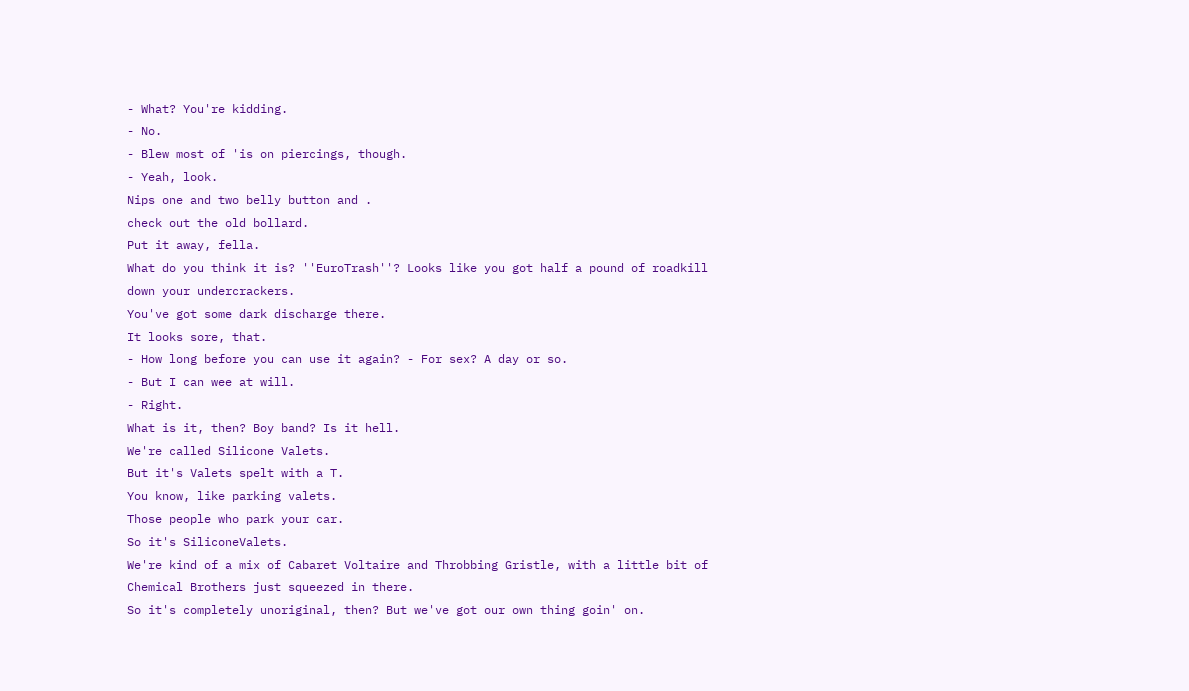- What? You're kidding.
- No.
- Blew most of 'is on piercings, though.
- Yeah, look.
Nips one and two belly button and .
check out the old bollard.
Put it away, fella.
What do you think it is? ''EuroTrash''? Looks like you got half a pound of roadkill down your undercrackers.
You've got some dark discharge there.
It looks sore, that.
- How long before you can use it again? - For sex? A day or so.
- But I can wee at will.
- Right.
What is it, then? Boy band? Is it hell.
We're called Silicone Valets.
But it's Valets spelt with a T.
You know, like parking valets.
Those people who park your car.
So it's SiliconeValets.
We're kind of a mix of Cabaret Voltaire and Throbbing Gristle, with a little bit of Chemical Brothers just squeezed in there.
So it's completely unoriginal, then? But we've got our own thing goin' on.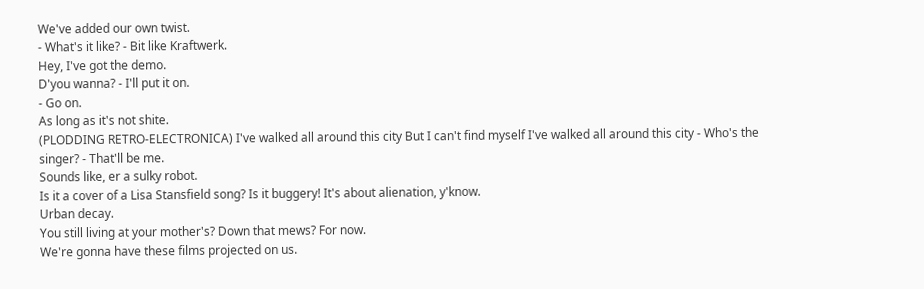We've added our own twist.
- What's it like? - Bit like Kraftwerk.
Hey, I've got the demo.
D'you wanna? - I'll put it on.
- Go on.
As long as it's not shite.
(PLODDING RETRO-ELECTRONICA) I've walked all around this city But I can't find myself I've walked all around this city - Who's the singer? - That'll be me.
Sounds like, er a sulky robot.
Is it a cover of a Lisa Stansfield song? Is it buggery! It's about alienation, y'know.
Urban decay.
You still living at your mother's? Down that mews? For now.
We're gonna have these films projected on us.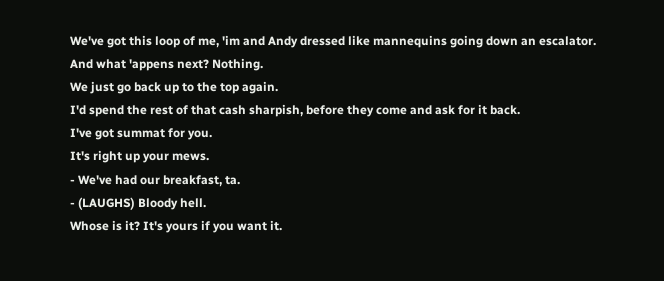We've got this loop of me, 'im and Andy dressed like mannequins going down an escalator.
And what 'appens next? Nothing.
We just go back up to the top again.
I'd spend the rest of that cash sharpish, before they come and ask for it back.
I've got summat for you.
It's right up your mews.
- We've had our breakfast, ta.
- (LAUGHS) Bloody hell.
Whose is it? It's yours if you want it.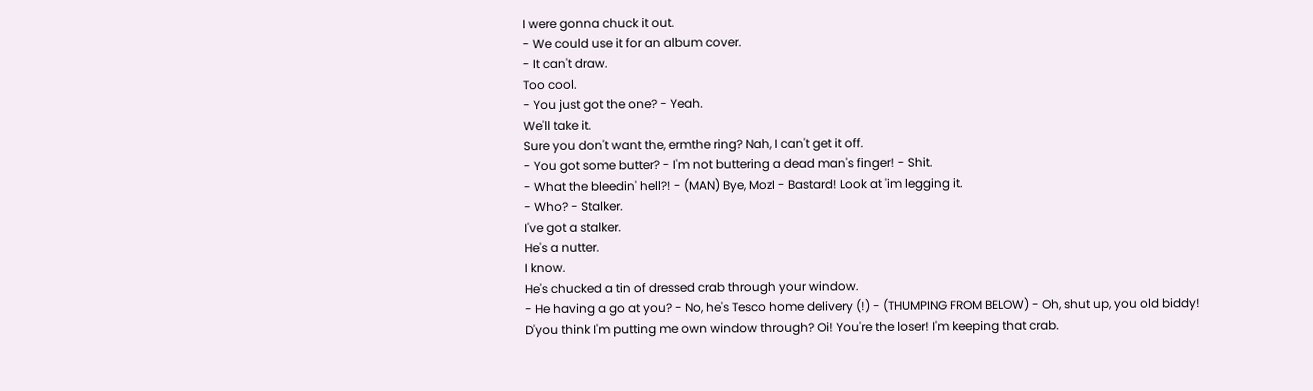I were gonna chuck it out.
- We could use it for an album cover.
- It can't draw.
Too cool.
- You just got the one? - Yeah.
We'll take it.
Sure you don't want the, ermthe ring? Nah, I can't get it off.
- You got some butter? - I'm not buttering a dead man's finger! - Shit.
- What the bleedin' hell?! - (MAN) Bye, MozI - Bastard! Look at 'im legging it.
- Who? - Stalker.
I've got a stalker.
He's a nutter.
I know.
He's chucked a tin of dressed crab through your window.
- He having a go at you? - No, he's Tesco home delivery (!) - (THUMPING FROM BELOW) - Oh, shut up, you old biddy! D'you think I'm putting me own window through? Oi! You're the loser! I'm keeping that crab.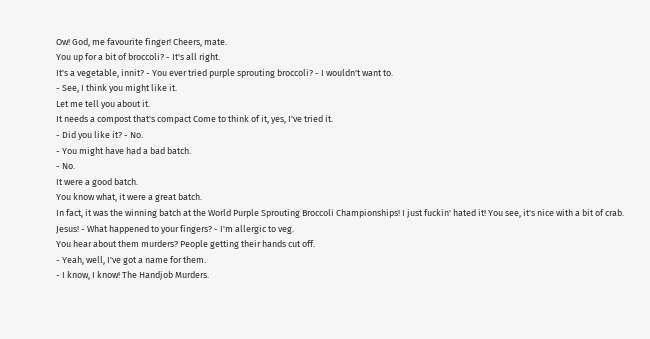Ow! God, me favourite finger! Cheers, mate.
You up for a bit of broccoli? - It's all right.
It's a vegetable, innit? - You ever tried purple sprouting broccoli? - I wouldn't want to.
- See, I think you might like it.
Let me tell you about it.
It needs a compost that's compact Come to think of it, yes, I've tried it.
- Did you like it? - No.
- You might have had a bad batch.
- No.
It were a good batch.
You know what, it were a great batch.
In fact, it was the winning batch at the World Purple Sprouting Broccoli Championships! I just fuckin' hated it! You see, it's nice with a bit of crab.
Jesus! - What happened to your fingers? - I'm allergic to veg.
You hear about them murders? People getting their hands cut off.
- Yeah, well, I've got a name for them.
- I know, I know! The Handjob Murders.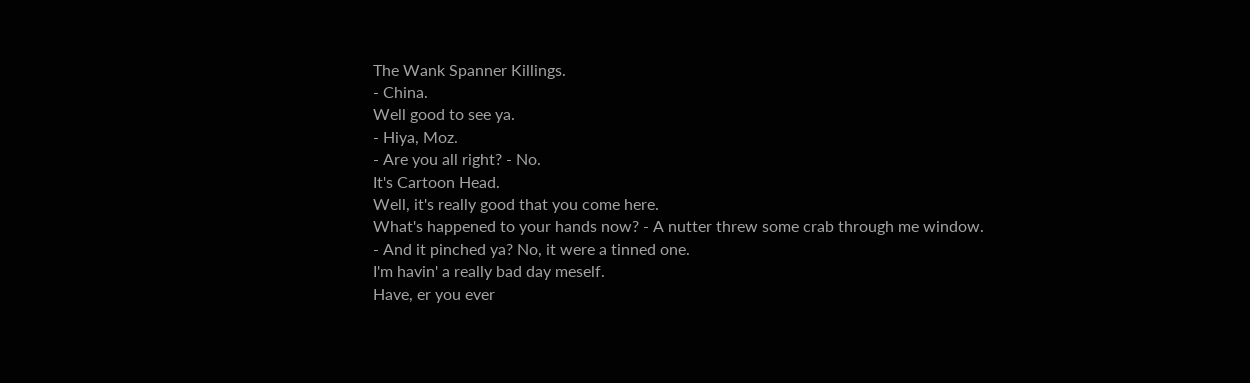The Wank Spanner Killings.
- China.
Well good to see ya.
- Hiya, Moz.
- Are you all right? - No.
It's Cartoon Head.
Well, it's really good that you come here.
What's happened to your hands now? - A nutter threw some crab through me window.
- And it pinched ya? No, it were a tinned one.
I'm havin' a really bad day meself.
Have, er you ever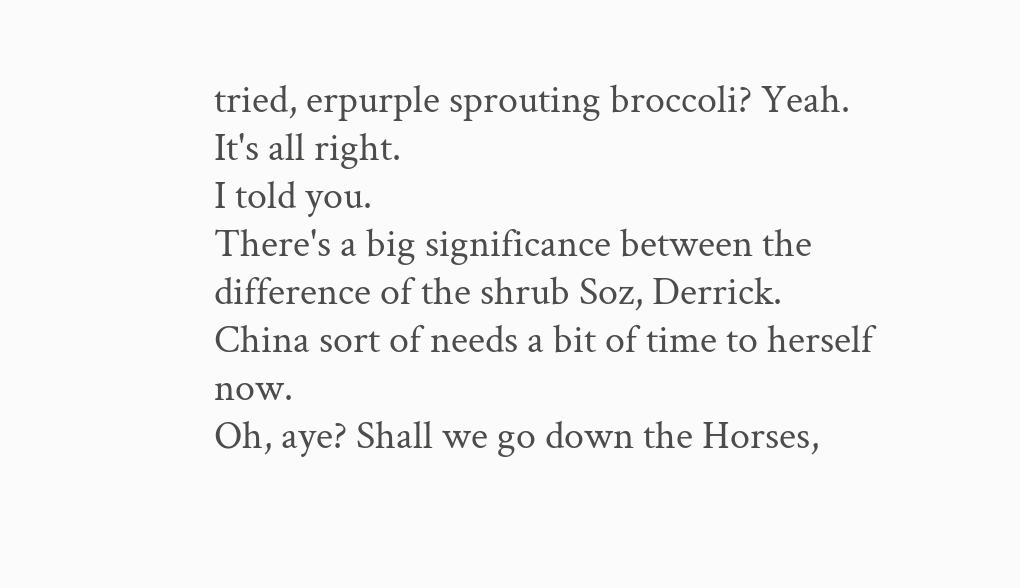tried, erpurple sprouting broccoli? Yeah.
It's all right.
I told you.
There's a big significance between the difference of the shrub Soz, Derrick.
China sort of needs a bit of time to herself now.
Oh, aye? Shall we go down the Horses,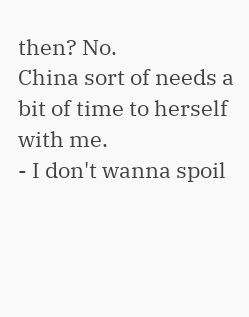then? No.
China sort of needs a bit of time to herself with me.
- I don't wanna spoil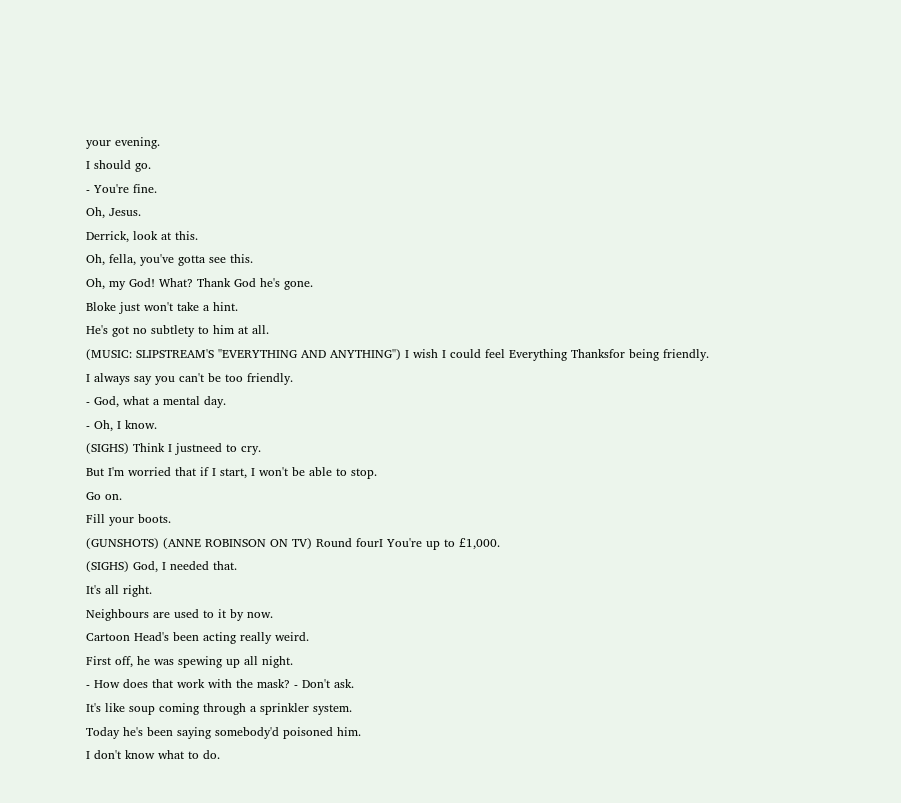your evening.
I should go.
- You're fine.
Oh, Jesus.
Derrick, look at this.
Oh, fella, you've gotta see this.
Oh, my God! What? Thank God he's gone.
Bloke just won't take a hint.
He's got no subtlety to him at all.
(MUSIC: SLIPSTREAM'S ''EVERYTHING AND ANYTHING'') I wish I could feel Everything Thanksfor being friendly.
I always say you can't be too friendly.
- God, what a mental day.
- Oh, I know.
(SIGHS) Think I justneed to cry.
But I'm worried that if I start, I won't be able to stop.
Go on.
Fill your boots.
(GUNSHOTS) (ANNE ROBINSON ON TV) Round fourI You're up to £1,000.
(SIGHS) God, I needed that.
It's all right.
Neighbours are used to it by now.
Cartoon Head's been acting really weird.
First off, he was spewing up all night.
- How does that work with the mask? - Don't ask.
It's like soup coming through a sprinkler system.
Today he's been saying somebody'd poisoned him.
I don't know what to do.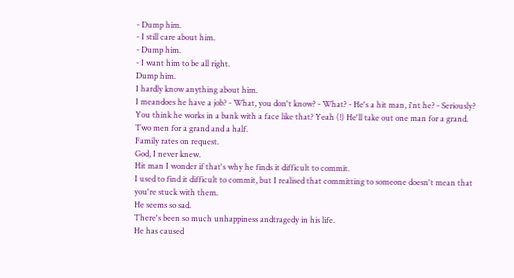- Dump him.
- I still care about him.
- Dump him.
- I want him to be all right.
Dump him.
I hardly know anything about him.
I meandoes he have a job? - What, you don't know? - What? - He's a hit man, i'nt he? - Seriously? You think he works in a bank with a face like that? Yeah (!) He'll take out one man for a grand.
Two men for a grand and a half.
Family rates on request.
God, I never knew.
Hit man I wonder if that's why he finds it difficult to commit.
I used to find it difficult to commit, but I realised that committing to someone doesn't mean that you're stuck with them.
He seems so sad.
There's been so much unhappiness andtragedy in his life.
He has caused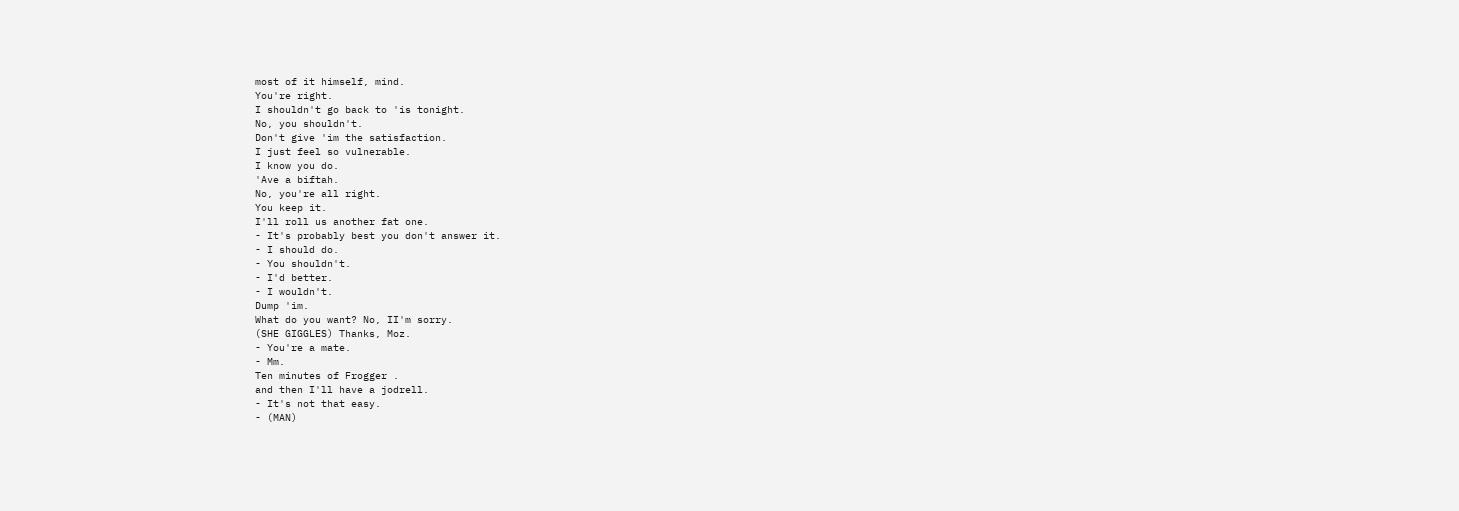most of it himself, mind.
You're right.
I shouldn't go back to 'is tonight.
No, you shouldn't.
Don't give 'im the satisfaction.
I just feel so vulnerable.
I know you do.
'Ave a biftah.
No, you're all right.
You keep it.
I'll roll us another fat one.
- It's probably best you don't answer it.
- I should do.
- You shouldn't.
- I'd better.
- I wouldn't.
Dump 'im.
What do you want? No, II'm sorry.
(SHE GIGGLES) Thanks, Moz.
- You're a mate.
- Mm.
Ten minutes of Frogger .
and then I'll have a jodrell.
- It's not that easy.
- (MAN)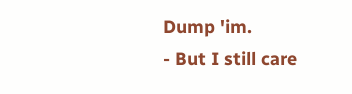Dump 'im.
- But I still care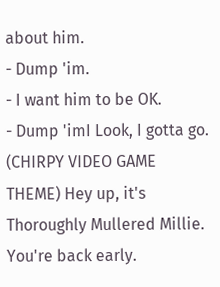about him.
- Dump 'im.
- I want him to be OK.
- Dump 'imI Look, I gotta go.
(CHIRPY VIDEO GAME THEME) Hey up, it's Thoroughly Mullered Millie.
You're back early.